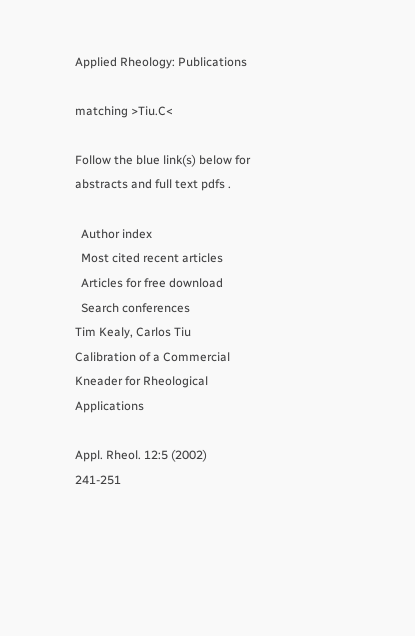Applied Rheology: Publications

matching >Tiu.C<

Follow the blue link(s) below for abstracts and full text pdfs .

  Author index
  Most cited recent articles
  Articles for free download
  Search conferences
Tim Kealy, Carlos Tiu
Calibration of a Commercial Kneader for Rheological Applications

Appl. Rheol. 12:5 (2002) 241-251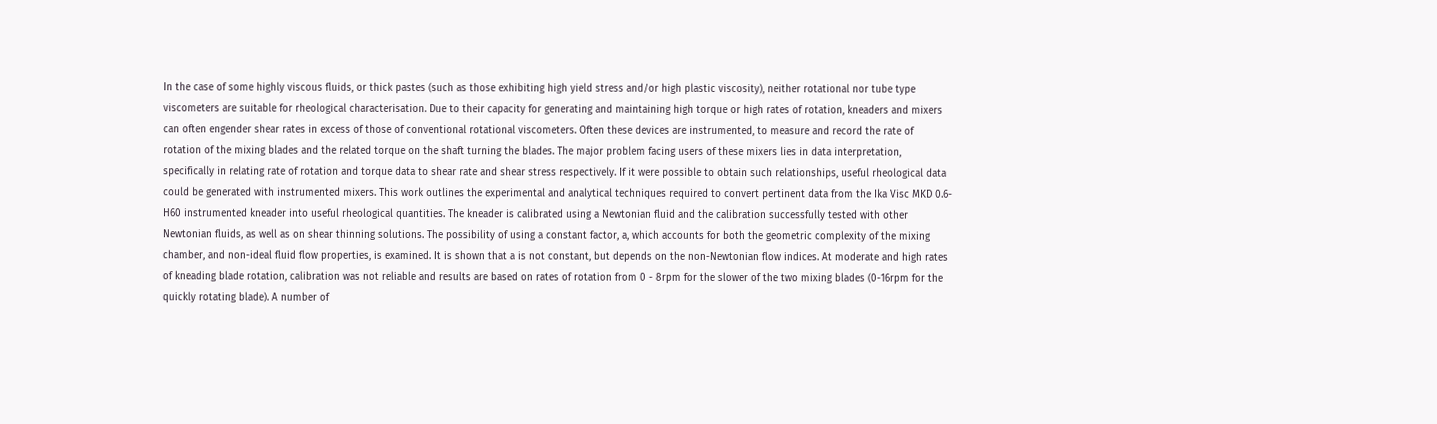In the case of some highly viscous fluids, or thick pastes (such as those exhibiting high yield stress and/or high plastic viscosity), neither rotational nor tube type viscometers are suitable for rheological characterisation. Due to their capacity for generating and maintaining high torque or high rates of rotation, kneaders and mixers can often engender shear rates in excess of those of conventional rotational viscometers. Often these devices are instrumented, to measure and record the rate of rotation of the mixing blades and the related torque on the shaft turning the blades. The major problem facing users of these mixers lies in data interpretation, specifically in relating rate of rotation and torque data to shear rate and shear stress respectively. If it were possible to obtain such relationships, useful rheological data could be generated with instrumented mixers. This work outlines the experimental and analytical techniques required to convert pertinent data from the Ika Visc MKD 0.6-H60 instrumented kneader into useful rheological quantities. The kneader is calibrated using a Newtonian fluid and the calibration successfully tested with other Newtonian fluids, as well as on shear thinning solutions. The possibility of using a constant factor, a, which accounts for both the geometric complexity of the mixing chamber, and non-ideal fluid flow properties, is examined. It is shown that a is not constant, but depends on the non-Newtonian flow indices. At moderate and high rates of kneading blade rotation, calibration was not reliable and results are based on rates of rotation from 0 - 8rpm for the slower of the two mixing blades (0-16rpm for the quickly rotating blade). A number of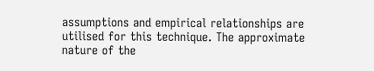assumptions and empirical relationships are utilised for this technique. The approximate nature of the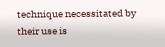technique necessitated by their use is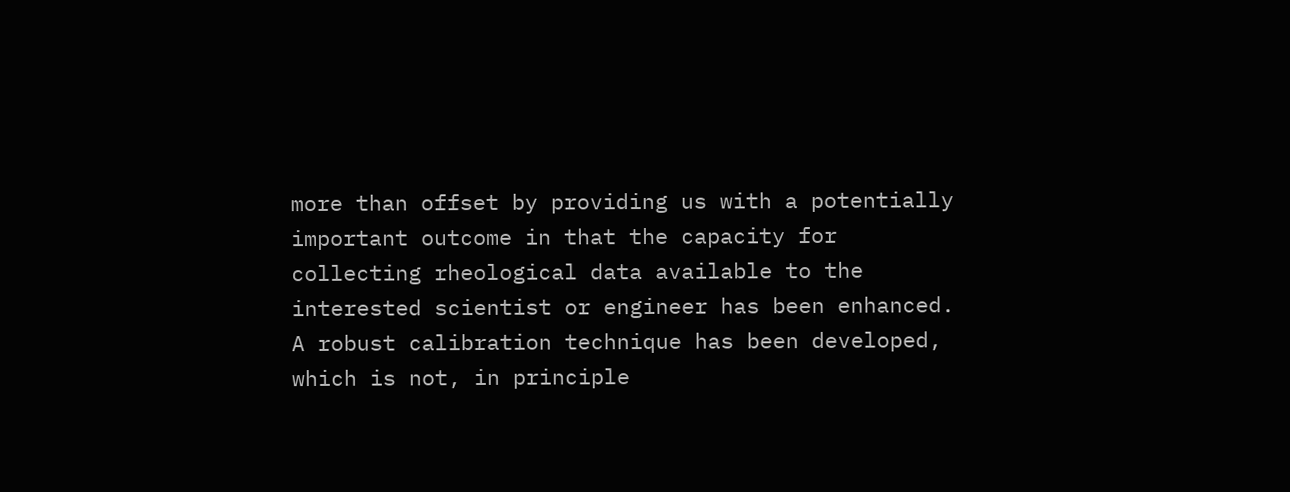more than offset by providing us with a potentially important outcome in that the capacity for collecting rheological data available to the interested scientist or engineer has been enhanced. A robust calibration technique has been developed, which is not, in principle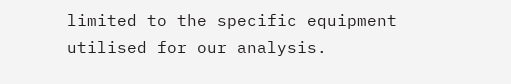limited to the specific equipment utilised for our analysis.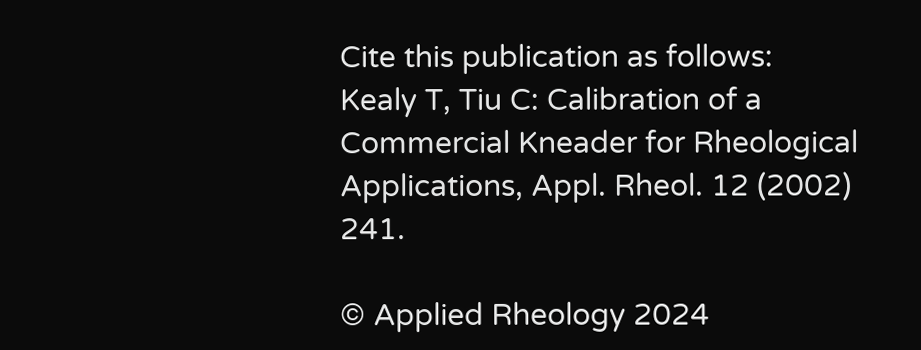Cite this publication as follows:
Kealy T, Tiu C: Calibration of a Commercial Kneader for Rheological Applications, Appl. Rheol. 12 (2002) 241.

© Applied Rheology 2024